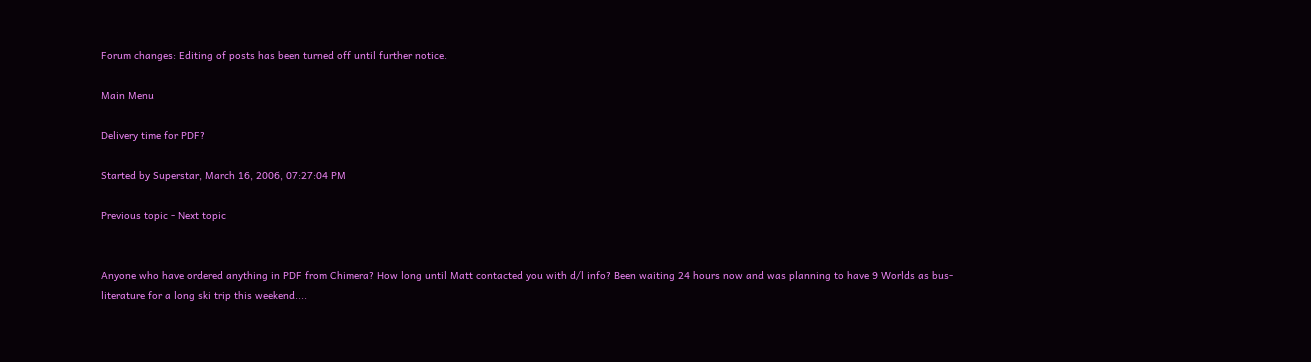Forum changes: Editing of posts has been turned off until further notice.

Main Menu

Delivery time for PDF?

Started by Superstar, March 16, 2006, 07:27:04 PM

Previous topic - Next topic


Anyone who have ordered anything in PDF from Chimera? How long until Matt contacted you with d/l info? Been waiting 24 hours now and was planning to have 9 Worlds as bus-literature for a long ski trip this weekend....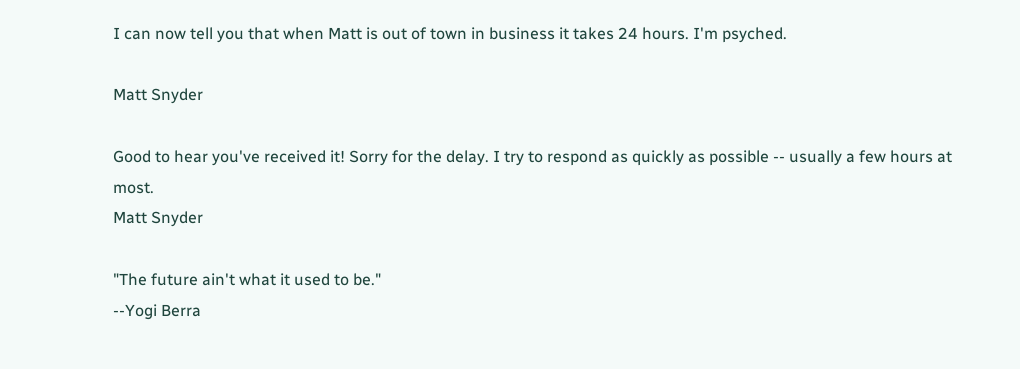I can now tell you that when Matt is out of town in business it takes 24 hours. I'm psyched.

Matt Snyder

Good to hear you've received it! Sorry for the delay. I try to respond as quickly as possible -- usually a few hours at most.
Matt Snyder

"The future ain't what it used to be."
--Yogi Berra